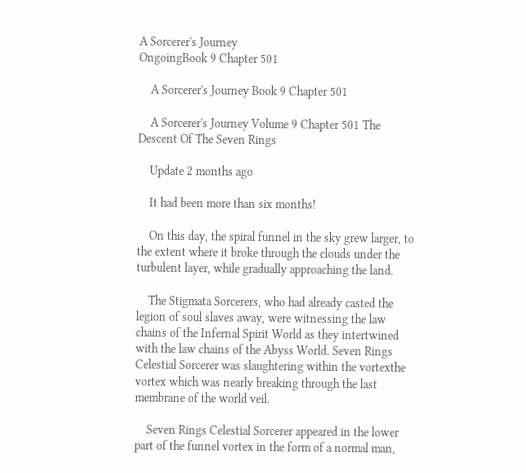A Sorcerer's Journey
OngoingBook 9 Chapter 501

    A Sorcerer's Journey Book 9 Chapter 501

    A Sorcerer's Journey Volume 9 Chapter 501 The Descent Of The Seven Rings

    Update 2 months ago

    It had been more than six months!

    On this day, the spiral funnel in the sky grew larger, to the extent where it broke through the clouds under the turbulent layer, while gradually approaching the land.

    The Stigmata Sorcerers, who had already casted the legion of soul slaves away, were witnessing the law chains of the Infernal Spirit World as they intertwined with the law chains of the Abyss World. Seven Rings Celestial Sorcerer was slaughtering within the vortexthe vortex which was nearly breaking through the last membrane of the world veil.

    Seven Rings Celestial Sorcerer appeared in the lower part of the funnel vortex in the form of a normal man,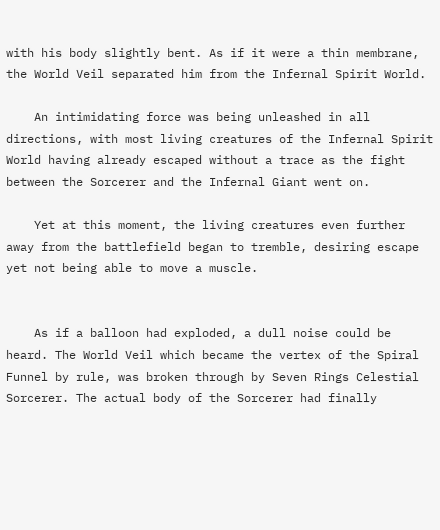with his body slightly bent. As if it were a thin membrane, the World Veil separated him from the Infernal Spirit World.

    An intimidating force was being unleashed in all directions, with most living creatures of the Infernal Spirit World having already escaped without a trace as the fight between the Sorcerer and the Infernal Giant went on.

    Yet at this moment, the living creatures even further away from the battlefield began to tremble, desiring escape yet not being able to move a muscle.


    As if a balloon had exploded, a dull noise could be heard. The World Veil which became the vertex of the Spiral Funnel by rule, was broken through by Seven Rings Celestial Sorcerer. The actual body of the Sorcerer had finally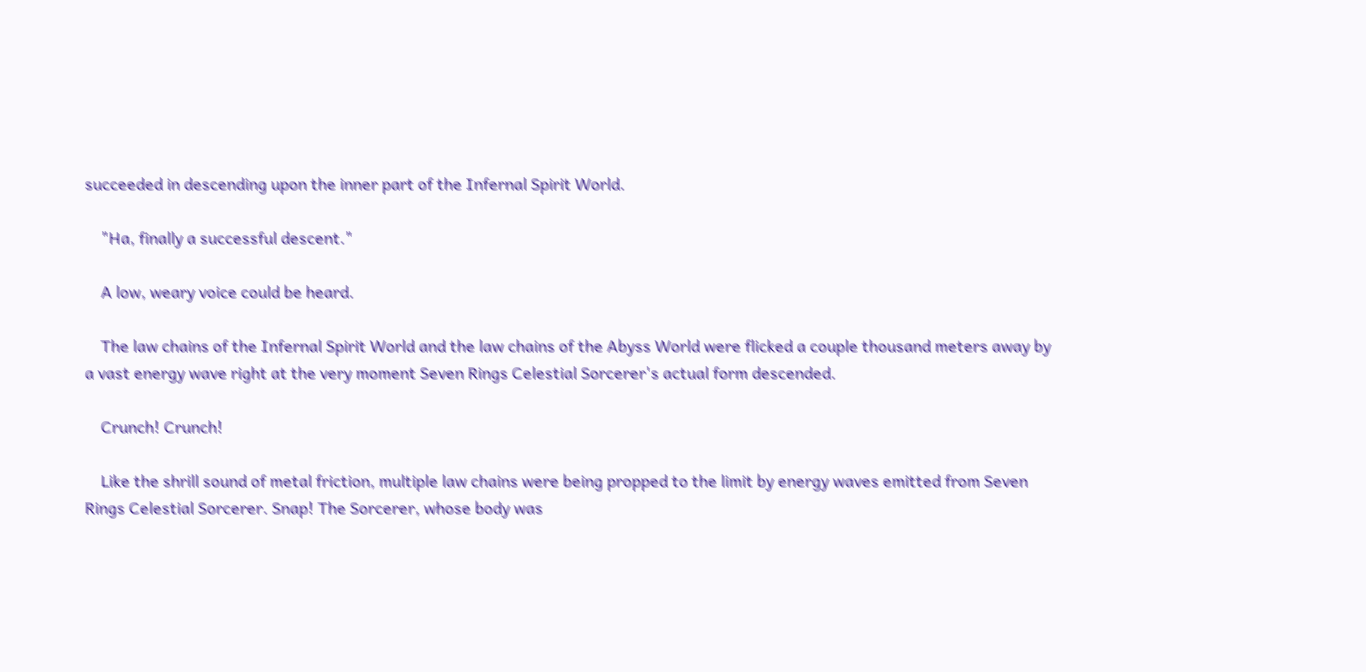succeeded in descending upon the inner part of the Infernal Spirit World.

    "Ha, finally a successful descent."

    A low, weary voice could be heard.

    The law chains of the Infernal Spirit World and the law chains of the Abyss World were flicked a couple thousand meters away by a vast energy wave right at the very moment Seven Rings Celestial Sorcerer's actual form descended.

    Crunch! Crunch!

    Like the shrill sound of metal friction, multiple law chains were being propped to the limit by energy waves emitted from Seven Rings Celestial Sorcerer. Snap! The Sorcerer, whose body was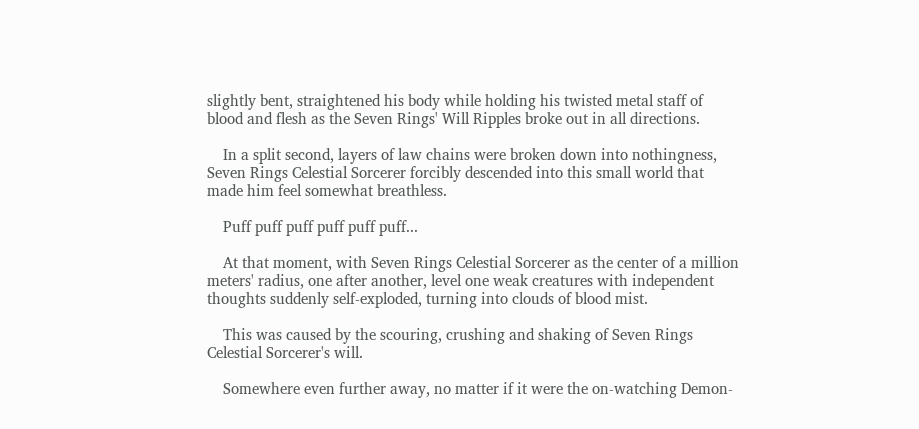slightly bent, straightened his body while holding his twisted metal staff of blood and flesh as the Seven Rings' Will Ripples broke out in all directions.

    In a split second, layers of law chains were broken down into nothingness, Seven Rings Celestial Sorcerer forcibly descended into this small world that made him feel somewhat breathless.

    Puff puff puff puff puff puff...

    At that moment, with Seven Rings Celestial Sorcerer as the center of a million meters' radius, one after another, level one weak creatures with independent thoughts suddenly self-exploded, turning into clouds of blood mist.

    This was caused by the scouring, crushing and shaking of Seven Rings Celestial Sorcerer's will.

    Somewhere even further away, no matter if it were the on-watching Demon-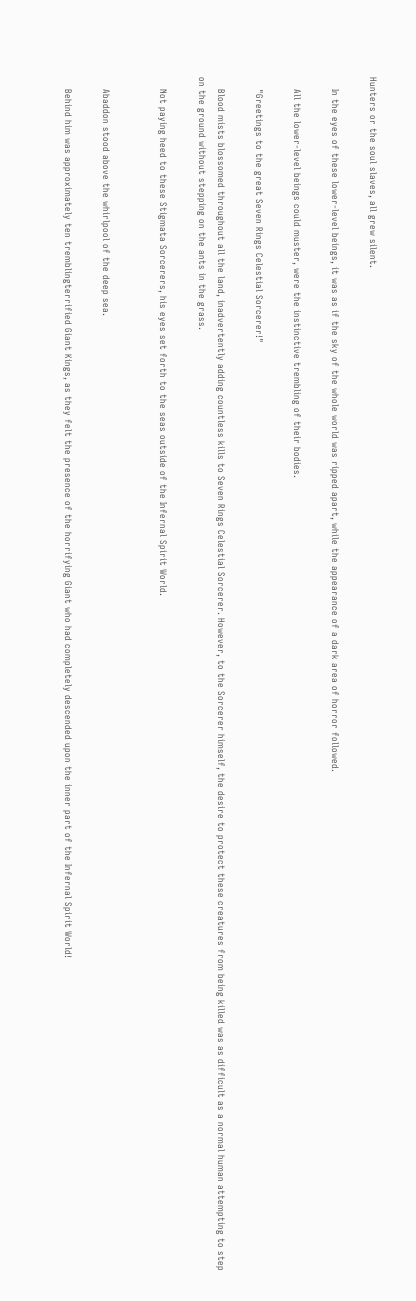Hunters or the soul slaves, all grew silent.

    In the eyes of these lower-level beings, it was as if the sky of the whole world was ripped apart, while the appearance of a dark area of horror followed.

    All the lower-level beings could muster, were the instinctive trembling of their bodies.

    "Greetings to the great Seven Rings Celestial Sorcerer!"

    Blood mists blossomed throughout all the land, inadvertently adding countless kills to Seven Rings Celestial Sorcerer. However, to the Sorcerer himself, the desire to protect these creatures from being killed was as difficult as a normal human attempting to step on the ground without stepping on the ants in the grass.

    Not paying heed to these Stigmata Sorcerers, his eyes set forth to the seas outside of the Infernal Spirit World.


    Abaddon stood above the whirlpool of the deep sea.

    Behind him was approximately ten tremblingterrified Giant Kings, as they felt the presence of the horrifying Giant who had completely descended upon the inner part of the Infernal Spirit World!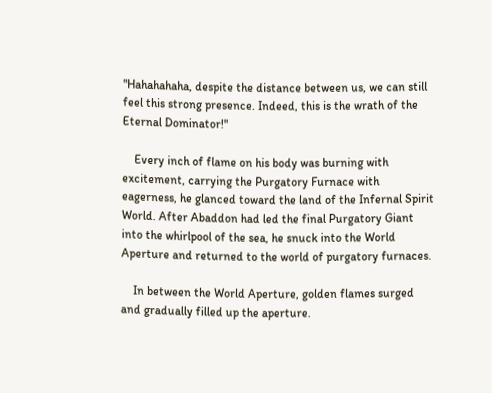"Hahahahaha, despite the distance between us, we can still feel this strong presence. Indeed, this is the wrath of the Eternal Dominator!"

    Every inch of flame on his body was burning with excitement, carrying the Purgatory Furnace with eagerness, he glanced toward the land of the Infernal Spirit World. After Abaddon had led the final Purgatory Giant into the whirlpool of the sea, he snuck into the World Aperture and returned to the world of purgatory furnaces.

    In between the World Aperture, golden flames surged and gradually filled up the aperture.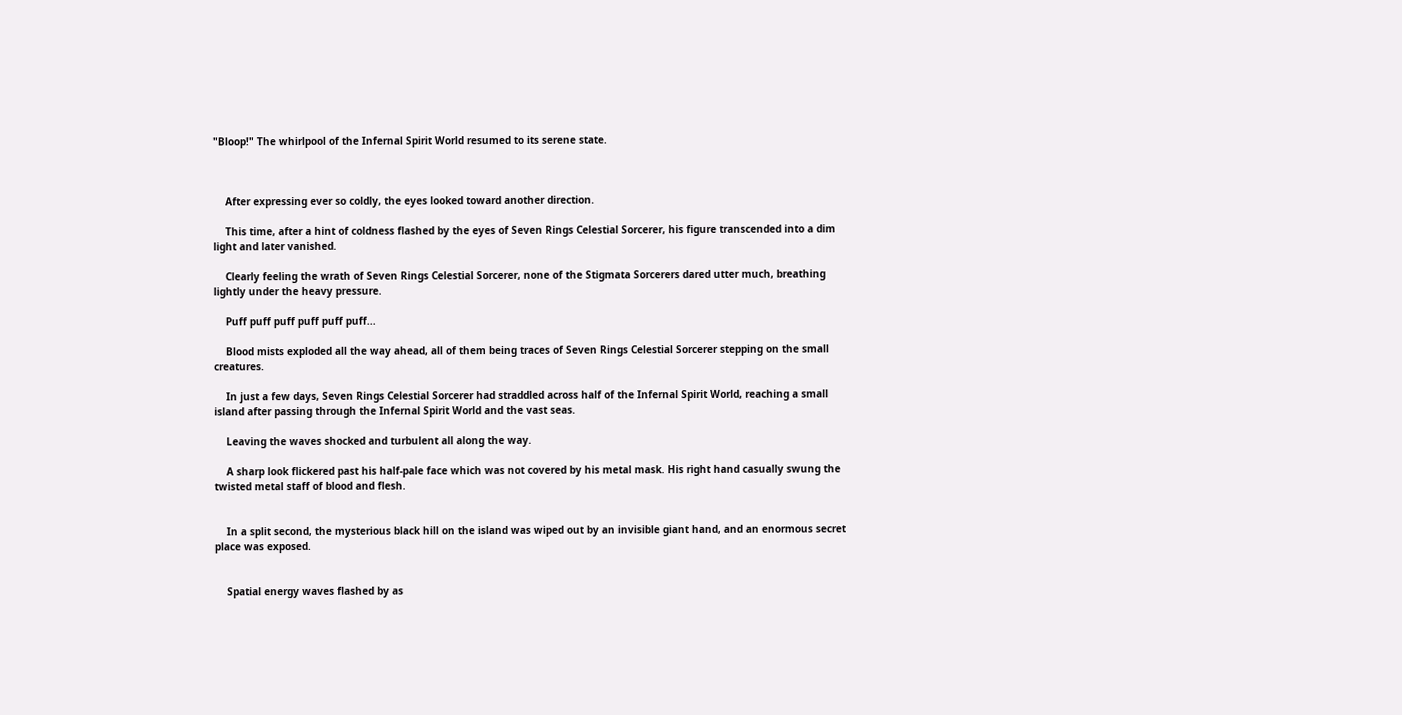"Bloop!" The whirlpool of the Infernal Spirit World resumed to its serene state.



    After expressing ever so coldly, the eyes looked toward another direction.

    This time, after a hint of coldness flashed by the eyes of Seven Rings Celestial Sorcerer, his figure transcended into a dim light and later vanished.

    Clearly feeling the wrath of Seven Rings Celestial Sorcerer, none of the Stigmata Sorcerers dared utter much, breathing lightly under the heavy pressure.

    Puff puff puff puff puff puff...

    Blood mists exploded all the way ahead, all of them being traces of Seven Rings Celestial Sorcerer stepping on the small creatures.

    In just a few days, Seven Rings Celestial Sorcerer had straddled across half of the Infernal Spirit World, reaching a small island after passing through the Infernal Spirit World and the vast seas.

    Leaving the waves shocked and turbulent all along the way.

    A sharp look flickered past his half-pale face which was not covered by his metal mask. His right hand casually swung the twisted metal staff of blood and flesh.


    In a split second, the mysterious black hill on the island was wiped out by an invisible giant hand, and an enormous secret place was exposed.


    Spatial energy waves flashed by as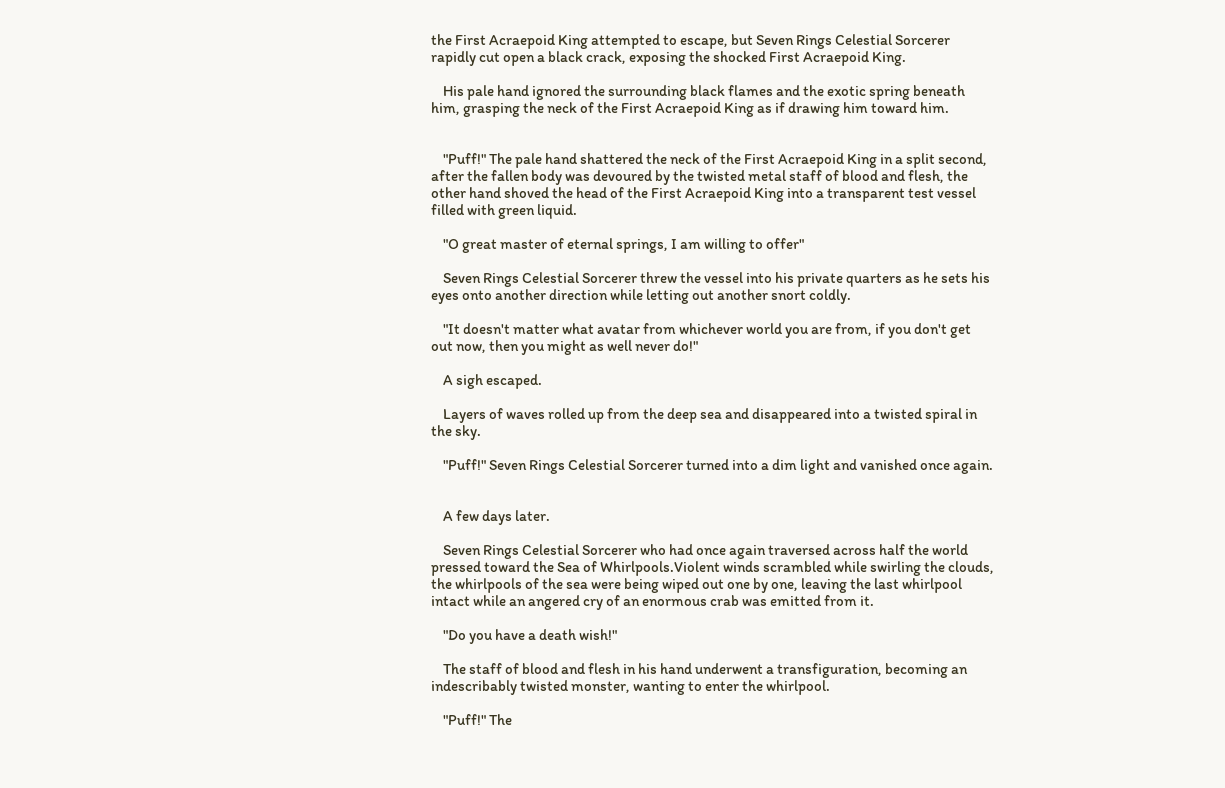the First Acraepoid King attempted to escape, but Seven Rings Celestial Sorcerer rapidly cut open a black crack, exposing the shocked First Acraepoid King.

    His pale hand ignored the surrounding black flames and the exotic spring beneath him, grasping the neck of the First Acraepoid King as if drawing him toward him.


    "Puff!" The pale hand shattered the neck of the First Acraepoid King in a split second, after the fallen body was devoured by the twisted metal staff of blood and flesh, the other hand shoved the head of the First Acraepoid King into a transparent test vessel filled with green liquid.

    "O great master of eternal springs, I am willing to offer"

    Seven Rings Celestial Sorcerer threw the vessel into his private quarters as he sets his eyes onto another direction while letting out another snort coldly.

    "It doesn't matter what avatar from whichever world you are from, if you don't get out now, then you might as well never do!"

    A sigh escaped.

    Layers of waves rolled up from the deep sea and disappeared into a twisted spiral in the sky.

    "Puff!" Seven Rings Celestial Sorcerer turned into a dim light and vanished once again.


    A few days later.

    Seven Rings Celestial Sorcerer who had once again traversed across half the world pressed toward the Sea of Whirlpools.Violent winds scrambled while swirling the clouds, the whirlpools of the sea were being wiped out one by one, leaving the last whirlpool intact while an angered cry of an enormous crab was emitted from it.

    "Do you have a death wish!"

    The staff of blood and flesh in his hand underwent a transfiguration, becoming an indescribably twisted monster, wanting to enter the whirlpool.

    "Puff!" The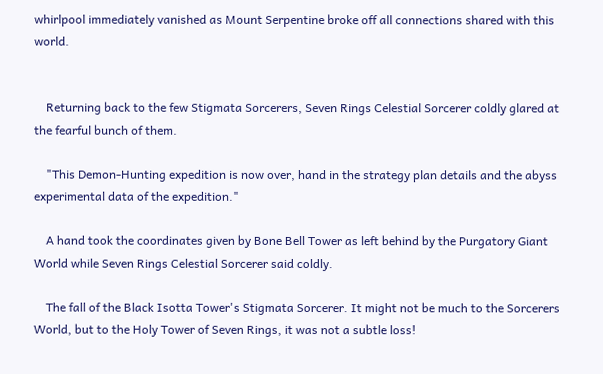whirlpool immediately vanished as Mount Serpentine broke off all connections shared with this world.


    Returning back to the few Stigmata Sorcerers, Seven Rings Celestial Sorcerer coldly glared at the fearful bunch of them.

    "This Demon-Hunting expedition is now over, hand in the strategy plan details and the abyss experimental data of the expedition."

    A hand took the coordinates given by Bone Bell Tower as left behind by the Purgatory Giant World while Seven Rings Celestial Sorcerer said coldly.

    The fall of the Black Isotta Tower's Stigmata Sorcerer. It might not be much to the Sorcerers World, but to the Holy Tower of Seven Rings, it was not a subtle loss!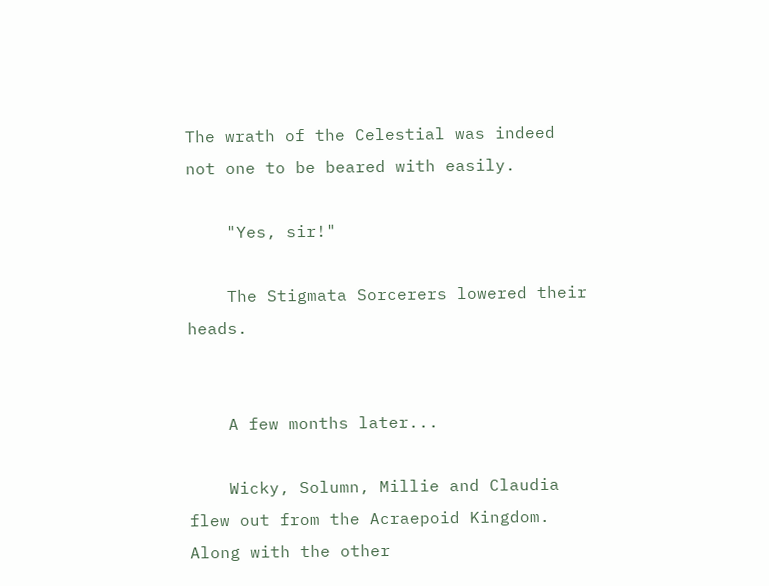The wrath of the Celestial was indeed not one to be beared with easily.

    "Yes, sir!"

    The Stigmata Sorcerers lowered their heads.


    A few months later...

    Wicky, Solumn, Millie and Claudia flew out from the Acraepoid Kingdom. Along with the other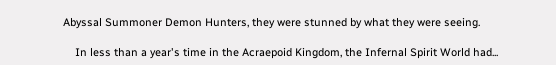Abyssal Summoner Demon Hunters, they were stunned by what they were seeing.

    In less than a year's time in the Acraepoid Kingdom, the Infernal Spirit World had...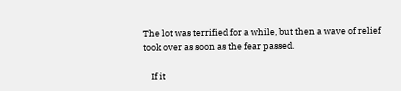The lot was terrified for a while, but then a wave of relief took over as soon as the fear passed.

    If it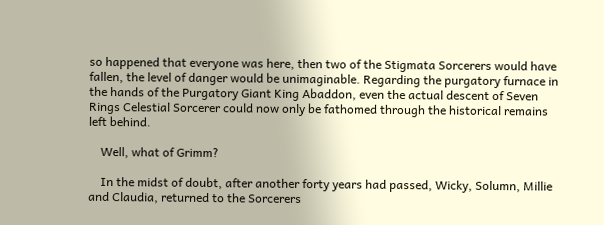so happened that everyone was here, then two of the Stigmata Sorcerers would have fallen, the level of danger would be unimaginable. Regarding the purgatory furnace in the hands of the Purgatory Giant King Abaddon, even the actual descent of Seven Rings Celestial Sorcerer could now only be fathomed through the historical remains left behind.

    Well, what of Grimm?

    In the midst of doubt, after another forty years had passed, Wicky, Solumn, Millie and Claudia, returned to the Sorcerers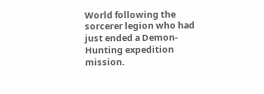World following the sorcerer legion who had just ended a Demon-Hunting expedition mission.